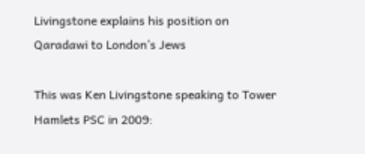Livingstone explains his position on Qaradawi to London’s Jews

This was Ken Livingstone speaking to Tower Hamlets PSC in 2009: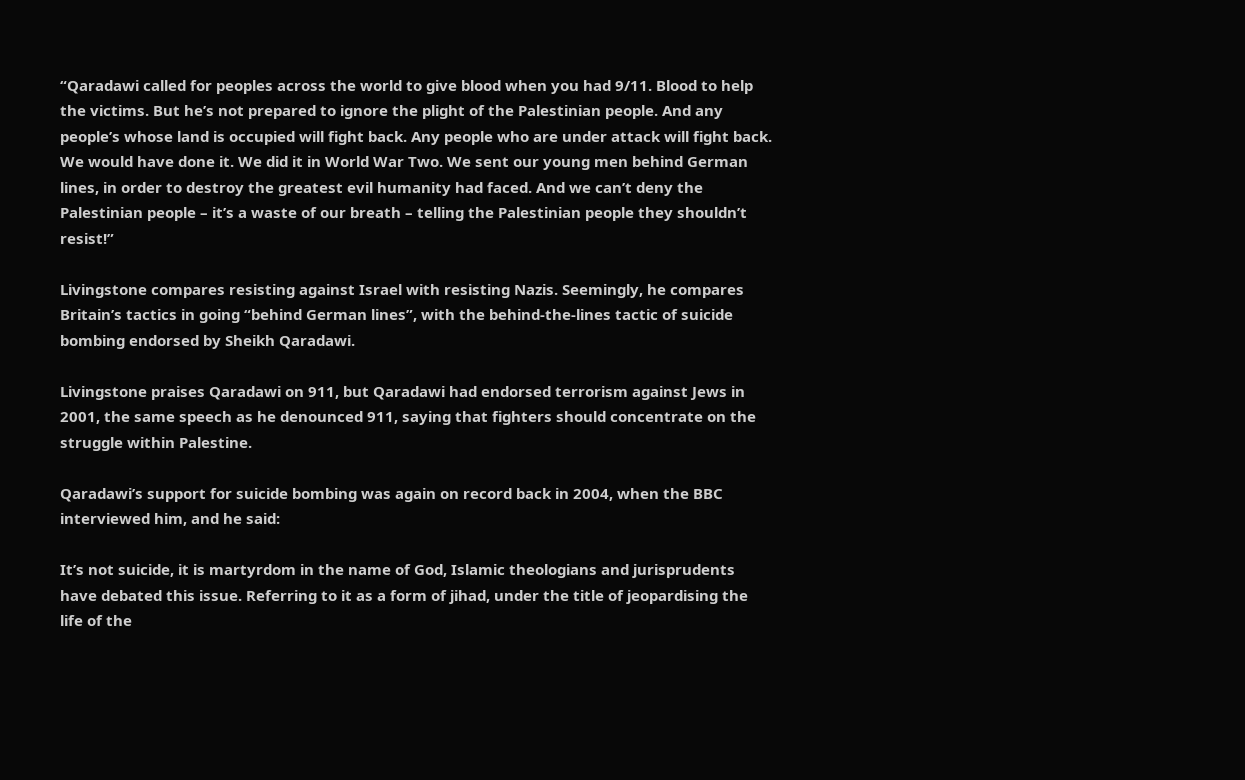“Qaradawi called for peoples across the world to give blood when you had 9/11. Blood to help the victims. But he’s not prepared to ignore the plight of the Palestinian people. And any people’s whose land is occupied will fight back. Any people who are under attack will fight back. We would have done it. We did it in World War Two. We sent our young men behind German lines, in order to destroy the greatest evil humanity had faced. And we can’t deny the Palestinian people – it’s a waste of our breath – telling the Palestinian people they shouldn’t resist!”

Livingstone compares resisting against Israel with resisting Nazis. Seemingly, he compares Britain’s tactics in going “behind German lines”, with the behind-the-lines tactic of suicide bombing endorsed by Sheikh Qaradawi.

Livingstone praises Qaradawi on 911, but Qaradawi had endorsed terrorism against Jews in 2001, the same speech as he denounced 911, saying that fighters should concentrate on the struggle within Palestine.

Qaradawi’s support for suicide bombing was again on record back in 2004, when the BBC interviewed him, and he said:

It’s not suicide, it is martyrdom in the name of God, Islamic theologians and jurisprudents have debated this issue. Referring to it as a form of jihad, under the title of jeopardising the life of the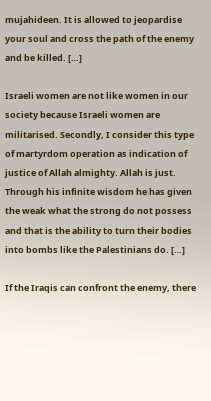mujahideen. It is allowed to jeopardise your soul and cross the path of the enemy and be killed. […]

Israeli women are not like women in our society because Israeli women are militarised. Secondly, I consider this type of martyrdom operation as indication of justice of Allah almighty. Allah is just. Through his infinite wisdom he has given the weak what the strong do not possess and that is the ability to turn their bodies into bombs like the Palestinians do. […]

If the Iraqis can confront the enemy, there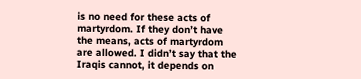is no need for these acts of martyrdom. If they don’t have the means, acts of martyrdom are allowed. I didn’t say that the Iraqis cannot, it depends on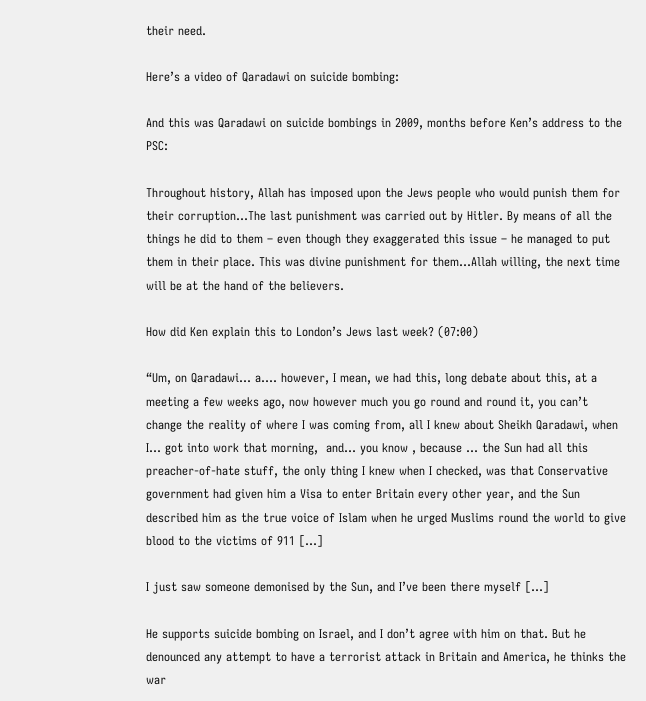their need.

Here’s a video of Qaradawi on suicide bombing:

And this was Qaradawi on suicide bombings in 2009, months before Ken’s address to the PSC:

Throughout history, Allah has imposed upon the Jews people who would punish them for their corruption…The last punishment was carried out by Hitler. By means of all the things he did to them – even though they exaggerated this issue – he managed to put them in their place. This was divine punishment for them…Allah willing, the next time will be at the hand of the believers.

How did Ken explain this to London’s Jews last week? (07:00)

“Um, on Qaradawi… a…. however, I mean, we had this, long debate about this, at a meeting a few weeks ago, now however much you go round and round it, you can’t change the reality of where I was coming from, all I knew about Sheikh Qaradawi, when I… got into work that morning,  and… you know , because … the Sun had all this preacher-of-hate stuff, the only thing I knew when I checked, was that Conservative government had given him a Visa to enter Britain every other year, and the Sun described him as the true voice of Islam when he urged Muslims round the world to give blood to the victims of 911 […]

I just saw someone demonised by the Sun, and I’ve been there myself […]

He supports suicide bombing on Israel, and I don’t agree with him on that. But he denounced any attempt to have a terrorist attack in Britain and America, he thinks the war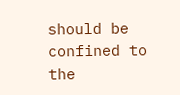should be confined to the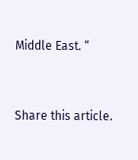Middle East. “


Share this article.